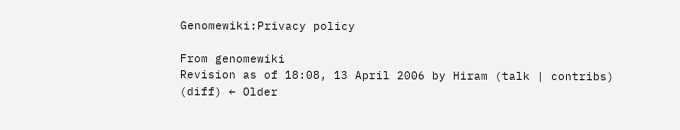Genomewiki:Privacy policy

From genomewiki
Revision as of 18:08, 13 April 2006 by Hiram (talk | contribs)
(diff) ← Older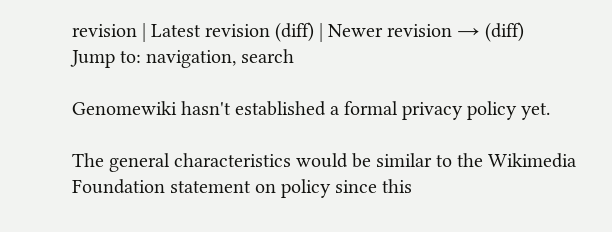revision | Latest revision (diff) | Newer revision → (diff)
Jump to: navigation, search

Genomewiki hasn't established a formal privacy policy yet.

The general characteristics would be similar to the Wikimedia Foundation statement on policy since this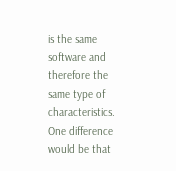is the same software and therefore the same type of characteristics. One difference would be that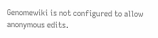Genomewiki is not configured to allow anonymous edits.